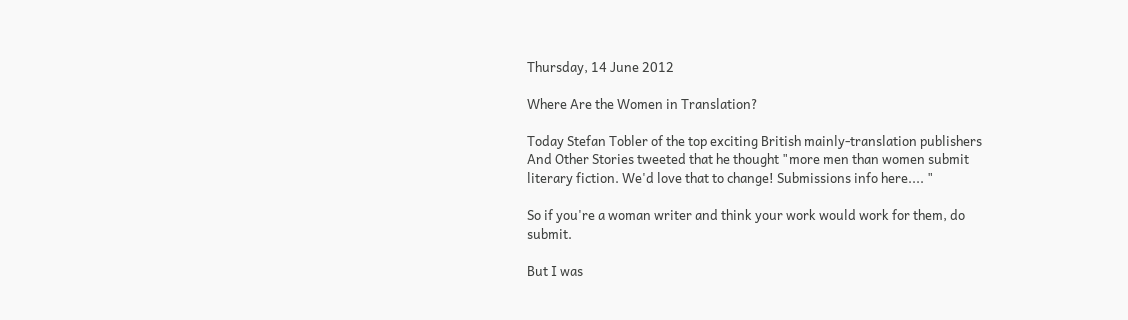Thursday, 14 June 2012

Where Are the Women in Translation?

Today Stefan Tobler of the top exciting British mainly-translation publishers And Other Stories tweeted that he thought "more men than women submit literary fiction. We'd love that to change! Submissions info here.... "

So if you're a woman writer and think your work would work for them, do submit.

But I was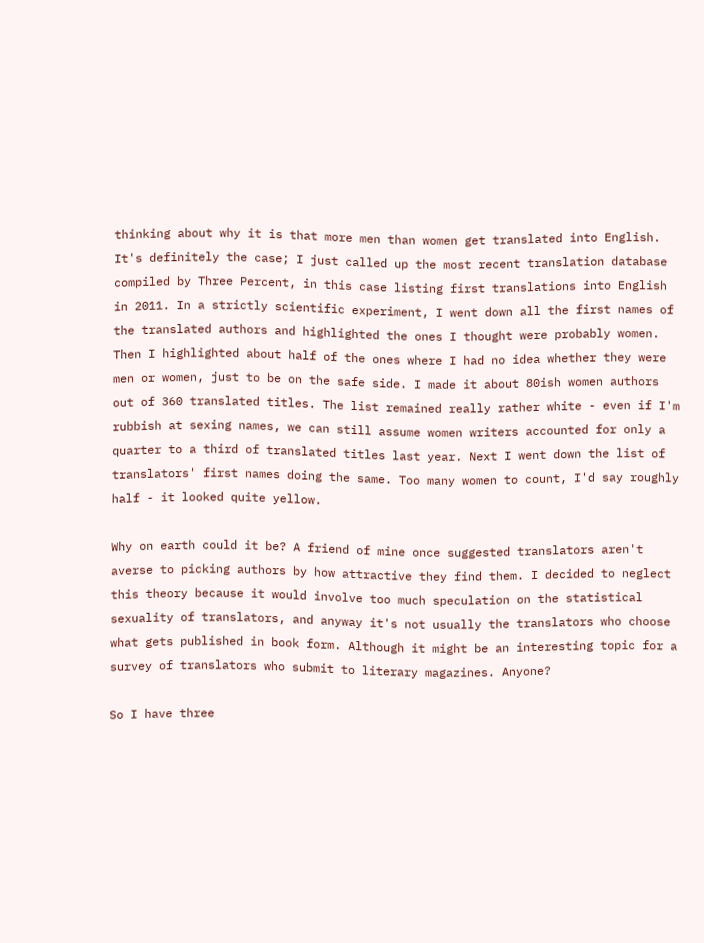thinking about why it is that more men than women get translated into English. It's definitely the case; I just called up the most recent translation database compiled by Three Percent, in this case listing first translations into English in 2011. In a strictly scientific experiment, I went down all the first names of the translated authors and highlighted the ones I thought were probably women. Then I highlighted about half of the ones where I had no idea whether they were men or women, just to be on the safe side. I made it about 80ish women authors out of 360 translated titles. The list remained really rather white - even if I'm rubbish at sexing names, we can still assume women writers accounted for only a quarter to a third of translated titles last year. Next I went down the list of translators' first names doing the same. Too many women to count, I'd say roughly half - it looked quite yellow.

Why on earth could it be? A friend of mine once suggested translators aren't averse to picking authors by how attractive they find them. I decided to neglect this theory because it would involve too much speculation on the statistical sexuality of translators, and anyway it's not usually the translators who choose what gets published in book form. Although it might be an interesting topic for a survey of translators who submit to literary magazines. Anyone?

So I have three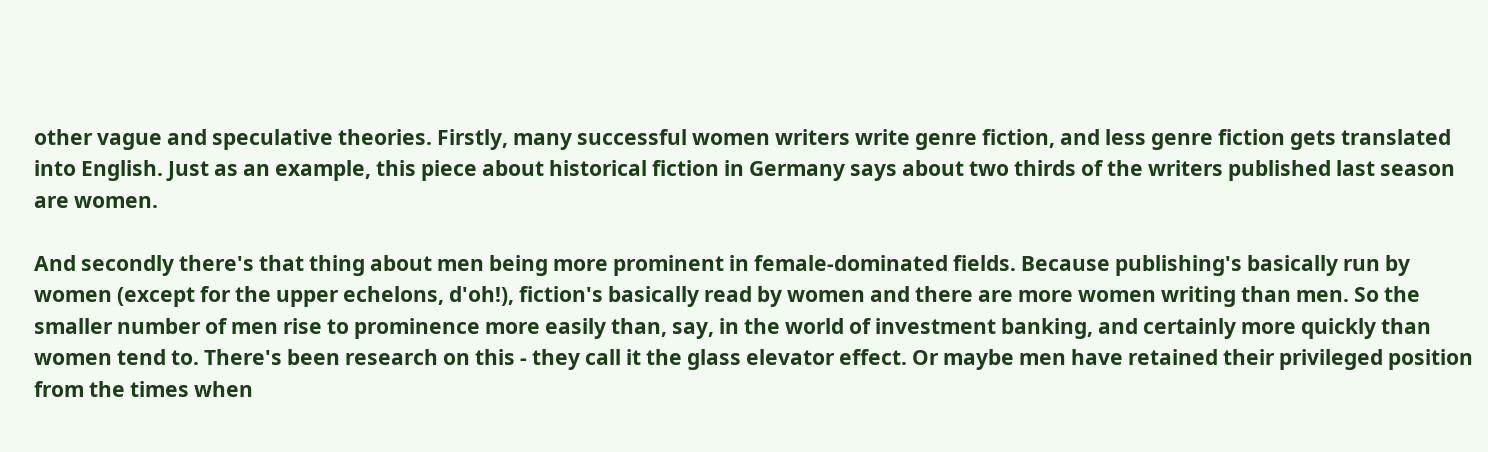other vague and speculative theories. Firstly, many successful women writers write genre fiction, and less genre fiction gets translated into English. Just as an example, this piece about historical fiction in Germany says about two thirds of the writers published last season are women.

And secondly there's that thing about men being more prominent in female-dominated fields. Because publishing's basically run by women (except for the upper echelons, d'oh!), fiction's basically read by women and there are more women writing than men. So the smaller number of men rise to prominence more easily than, say, in the world of investment banking, and certainly more quickly than women tend to. There's been research on this - they call it the glass elevator effect. Or maybe men have retained their privileged position from the times when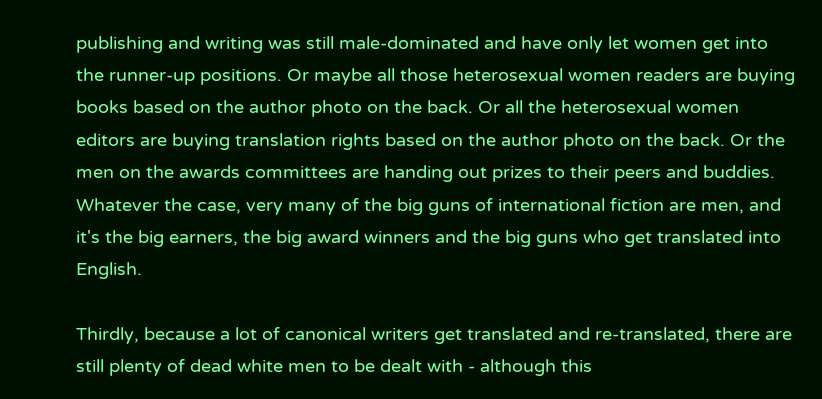publishing and writing was still male-dominated and have only let women get into the runner-up positions. Or maybe all those heterosexual women readers are buying books based on the author photo on the back. Or all the heterosexual women editors are buying translation rights based on the author photo on the back. Or the men on the awards committees are handing out prizes to their peers and buddies. Whatever the case, very many of the big guns of international fiction are men, and it's the big earners, the big award winners and the big guns who get translated into English.

Thirdly, because a lot of canonical writers get translated and re-translated, there are still plenty of dead white men to be dealt with - although this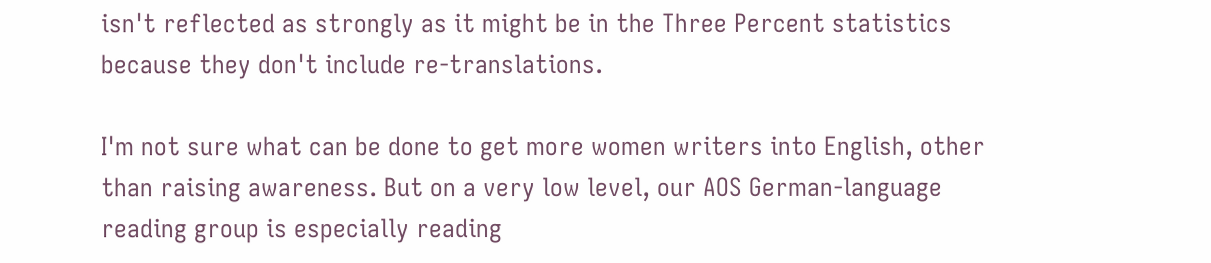isn't reflected as strongly as it might be in the Three Percent statistics because they don't include re-translations.

I'm not sure what can be done to get more women writers into English, other than raising awareness. But on a very low level, our AOS German-language reading group is especially reading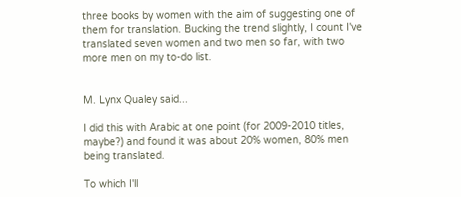three books by women with the aim of suggesting one of them for translation. Bucking the trend slightly, I count I've translated seven women and two men so far, with two more men on my to-do list.


M. Lynx Qualey said...

I did this with Arabic at one point (for 2009-2010 titles, maybe?) and found it was about 20% women, 80% men being translated.

To which I'll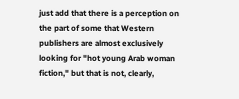just add that there is a perception on the part of some that Western publishers are almost exclusively looking for "hot young Arab woman fiction," but that is not, clearly,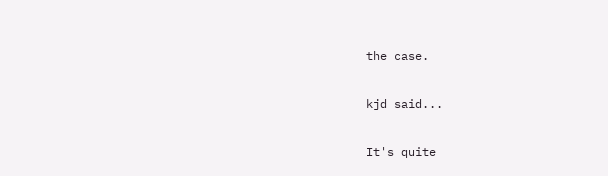the case.

kjd said...

It's quite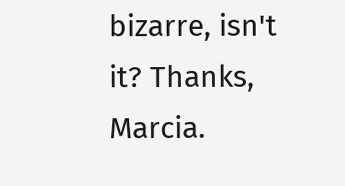bizarre, isn't it? Thanks, Marcia.